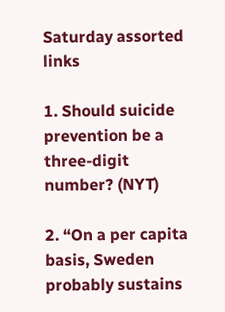Saturday assorted links

1. Should suicide prevention be a three-digit number? (NYT)

2. “On a per capita basis, Sweden probably sustains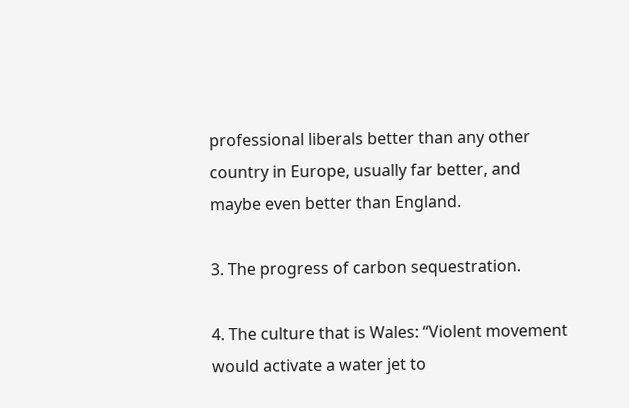professional liberals better than any other country in Europe, usually far better, and maybe even better than England.

3. The progress of carbon sequestration.

4. The culture that is Wales: “Violent movement would activate a water jet to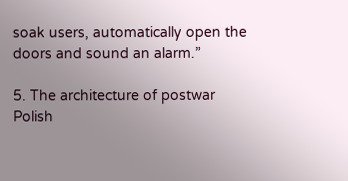soak users, automatically open the doors and sound an alarm.”

5. The architecture of postwar Polish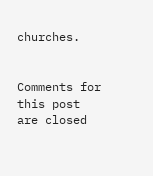churches.


Comments for this post are closed